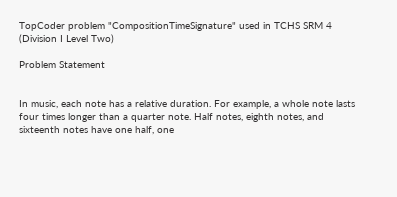TopCoder problem "CompositionTimeSignature" used in TCHS SRM 4 (Division I Level Two)

Problem Statement


In music, each note has a relative duration. For example, a whole note lasts four times longer than a quarter note. Half notes, eighth notes, and sixteenth notes have one half, one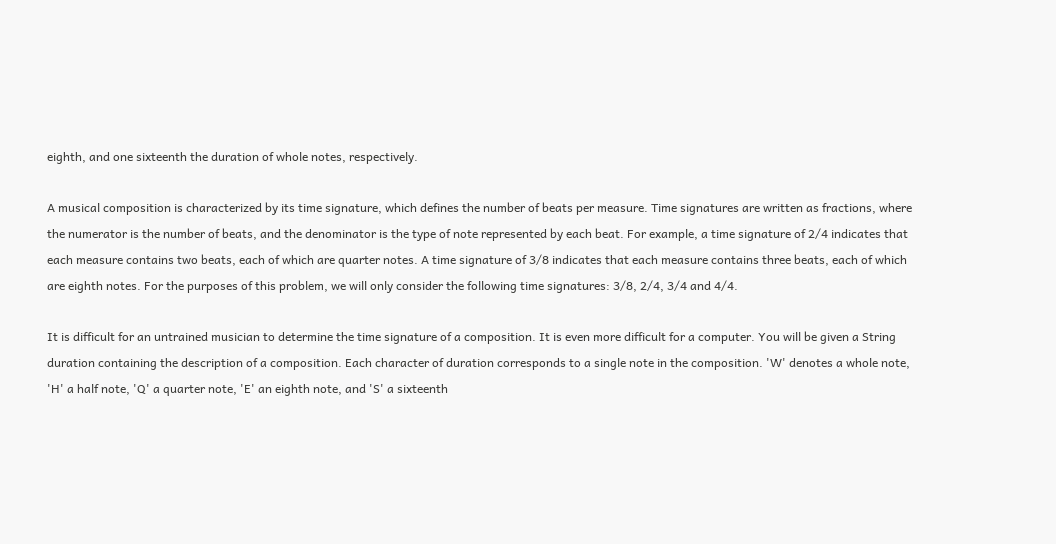eighth, and one sixteenth the duration of whole notes, respectively.

A musical composition is characterized by its time signature, which defines the number of beats per measure. Time signatures are written as fractions, where the numerator is the number of beats, and the denominator is the type of note represented by each beat. For example, a time signature of 2/4 indicates that each measure contains two beats, each of which are quarter notes. A time signature of 3/8 indicates that each measure contains three beats, each of which are eighth notes. For the purposes of this problem, we will only consider the following time signatures: 3/8, 2/4, 3/4 and 4/4.

It is difficult for an untrained musician to determine the time signature of a composition. It is even more difficult for a computer. You will be given a String duration containing the description of a composition. Each character of duration corresponds to a single note in the composition. 'W' denotes a whole note, 'H' a half note, 'Q' a quarter note, 'E' an eighth note, and 'S' a sixteenth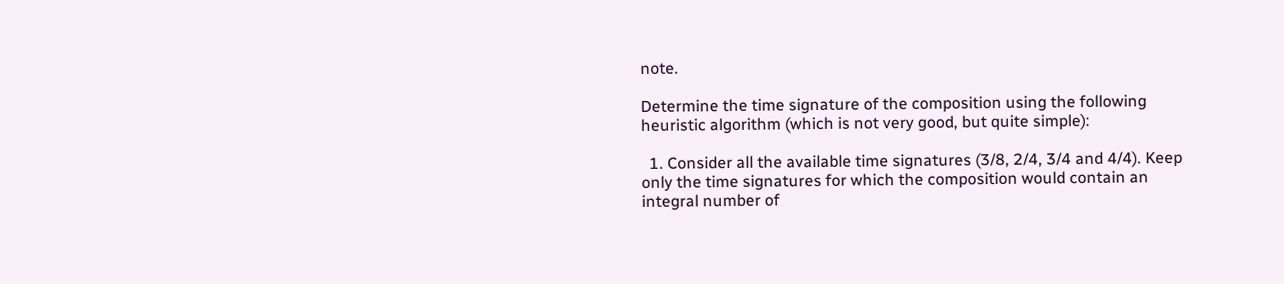note.

Determine the time signature of the composition using the following heuristic algorithm (which is not very good, but quite simple):

  1. Consider all the available time signatures (3/8, 2/4, 3/4 and 4/4). Keep only the time signatures for which the composition would contain an integral number of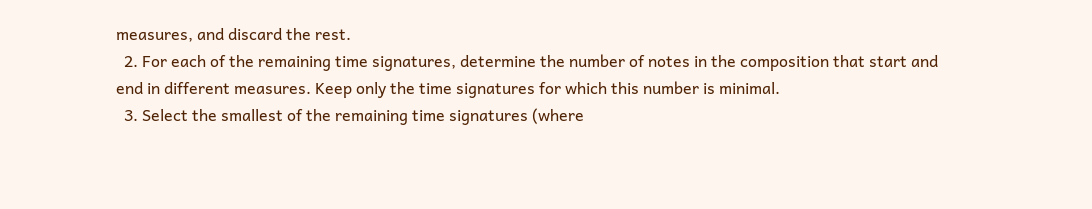measures, and discard the rest.
  2. For each of the remaining time signatures, determine the number of notes in the composition that start and end in different measures. Keep only the time signatures for which this number is minimal.
  3. Select the smallest of the remaining time signatures (where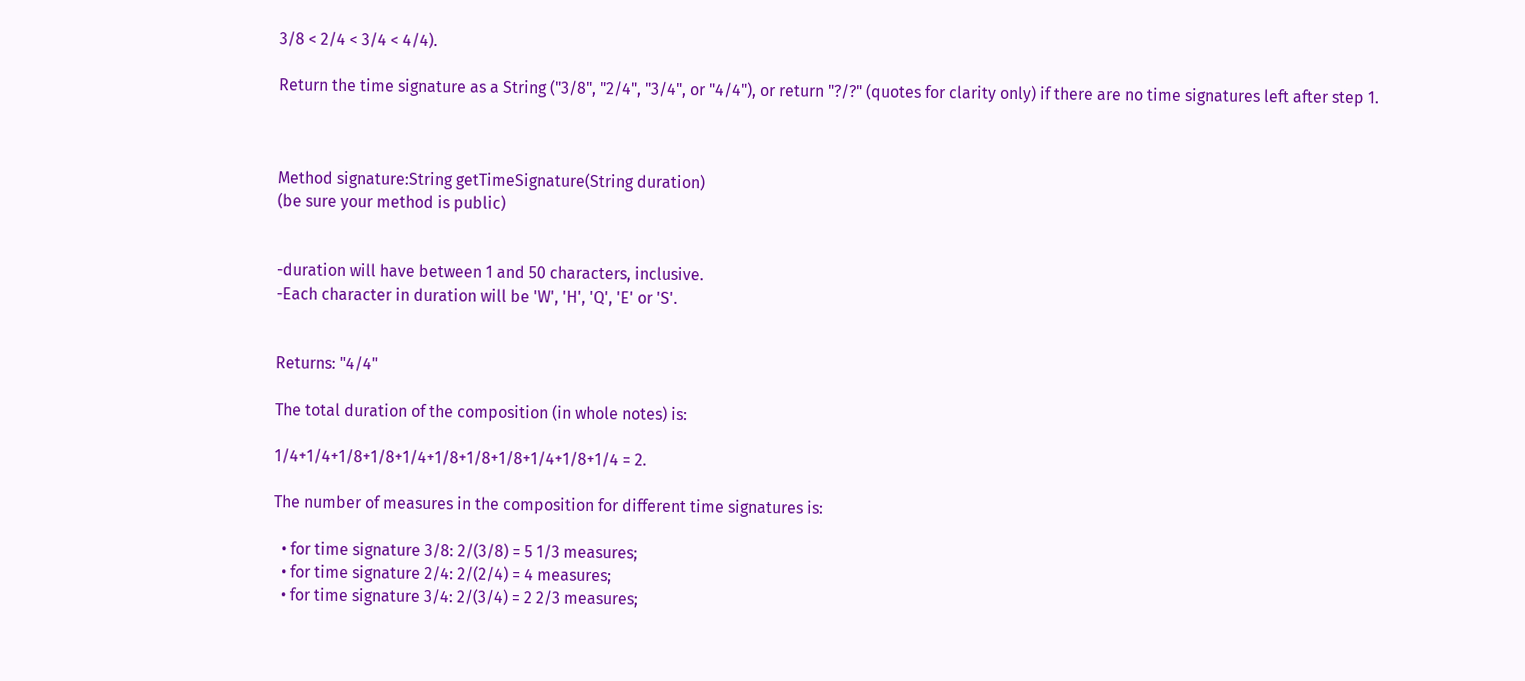3/8 < 2/4 < 3/4 < 4/4).

Return the time signature as a String ("3/8", "2/4", "3/4", or "4/4"), or return "?/?" (quotes for clarity only) if there are no time signatures left after step 1.



Method signature:String getTimeSignature(String duration)
(be sure your method is public)


-duration will have between 1 and 50 characters, inclusive.
-Each character in duration will be 'W', 'H', 'Q', 'E' or 'S'.


Returns: "4/4"

The total duration of the composition (in whole notes) is:

1/4+1/4+1/8+1/8+1/4+1/8+1/8+1/8+1/4+1/8+1/4 = 2.

The number of measures in the composition for different time signatures is:

  • for time signature 3/8: 2/(3/8) = 5 1/3 measures;
  • for time signature 2/4: 2/(2/4) = 4 measures;
  • for time signature 3/4: 2/(3/4) = 2 2/3 measures;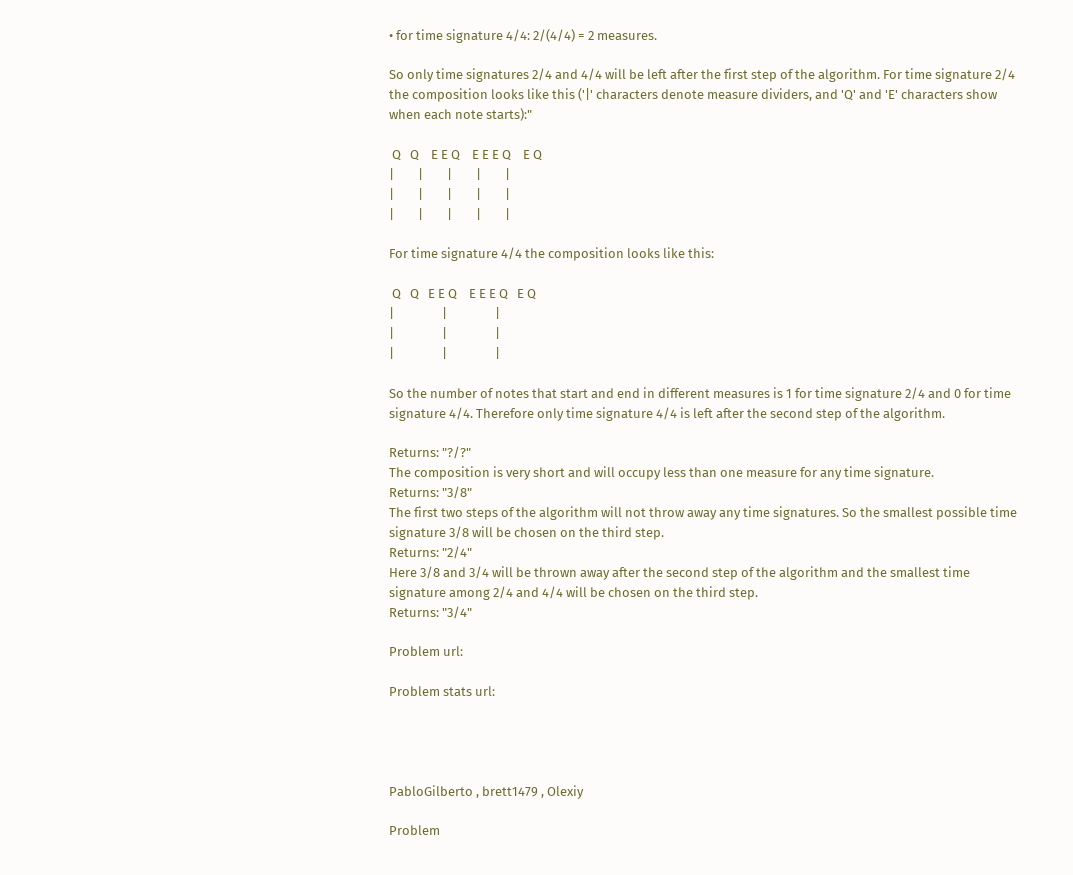• for time signature 4/4: 2/(4/4) = 2 measures.

So only time signatures 2/4 and 4/4 will be left after the first step of the algorithm. For time signature 2/4 the composition looks like this ('|' characters denote measure dividers, and 'Q' and 'E' characters show when each note starts):"

 Q   Q    E E Q    E E E Q    E Q
|        |        |        |        |
|        |        |        |        |
|        |        |        |        |

For time signature 4/4 the composition looks like this:

 Q   Q   E E Q    E E E Q   E Q
|                |                |
|                |                |
|                |                |

So the number of notes that start and end in different measures is 1 for time signature 2/4 and 0 for time signature 4/4. Therefore only time signature 4/4 is left after the second step of the algorithm.

Returns: "?/?"
The composition is very short and will occupy less than one measure for any time signature.
Returns: "3/8"
The first two steps of the algorithm will not throw away any time signatures. So the smallest possible time signature 3/8 will be chosen on the third step.
Returns: "2/4"
Here 3/8 and 3/4 will be thrown away after the second step of the algorithm and the smallest time signature among 2/4 and 4/4 will be chosen on the third step.
Returns: "3/4"

Problem url:

Problem stats url:




PabloGilberto , brett1479 , Olexiy

Problem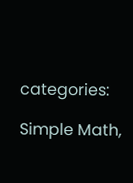categories:

Simple Math,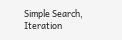Simple Search, Iteration